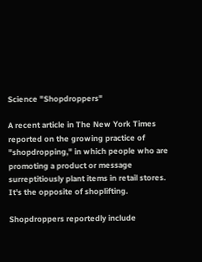Science "Shopdroppers"

A recent article in The New York Times reported on the growing practice of "shopdropping," in which people who are promoting a product or message surreptitiously plant items in retail stores. It's the opposite of shoplifting.

Shopdroppers reportedly include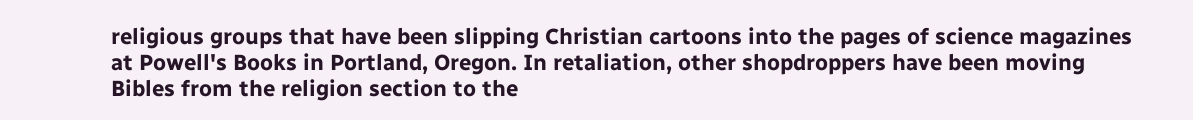religious groups that have been slipping Christian cartoons into the pages of science magazines at Powell's Books in Portland, Oregon. In retaliation, other shopdroppers have been moving Bibles from the religion section to the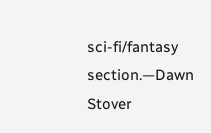sci-fi/fantasy section.—Dawn Stover